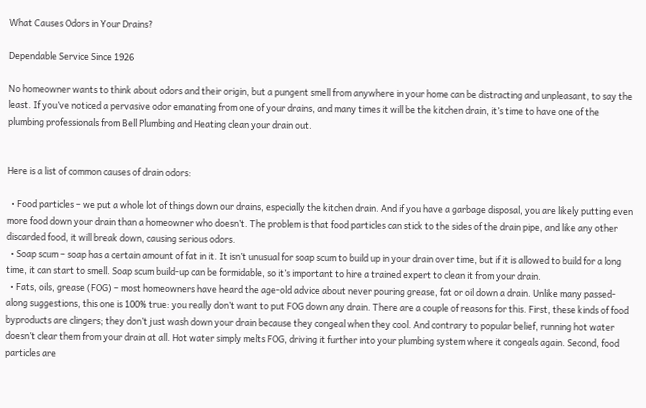What Causes Odors in Your Drains?

Dependable Service Since 1926

No homeowner wants to think about odors and their origin, but a pungent smell from anywhere in your home can be distracting and unpleasant, to say the least. If you’ve noticed a pervasive odor emanating from one of your drains, and many times it will be the kitchen drain, it’s time to have one of the plumbing professionals from Bell Plumbing and Heating clean your drain out.


Here is a list of common causes of drain odors:

  • Food particles – we put a whole lot of things down our drains, especially the kitchen drain. And if you have a garbage disposal, you are likely putting even more food down your drain than a homeowner who doesn’t. The problem is that food particles can stick to the sides of the drain pipe, and like any other discarded food, it will break down, causing serious odors.
  • Soap scum – soap has a certain amount of fat in it. It isn’t unusual for soap scum to build up in your drain over time, but if it is allowed to build for a long time, it can start to smell. Soap scum build-up can be formidable, so it’s important to hire a trained expert to clean it from your drain.
  • Fats, oils, grease (FOG) – most homeowners have heard the age-old advice about never pouring grease, fat or oil down a drain. Unlike many passed-along suggestions, this one is 100% true: you really don’t want to put FOG down any drain. There are a couple of reasons for this. First, these kinds of food byproducts are clingers; they don’t just wash down your drain because they congeal when they cool. And contrary to popular belief, running hot water doesn’t clear them from your drain at all. Hot water simply melts FOG, driving it further into your plumbing system where it congeals again. Second, food particles are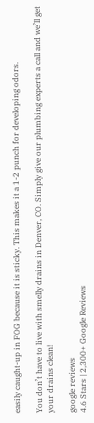easily caught-up in FOG because it is sticky. This makes it a 1-2 punch for developing odors.

You don’t have to live with smelly drains in Denver, CO. Simply give our plumbing experts a call and we’ll get your drains clean!

google reviews
4.6 Stars | 2,300+ Google Reviews